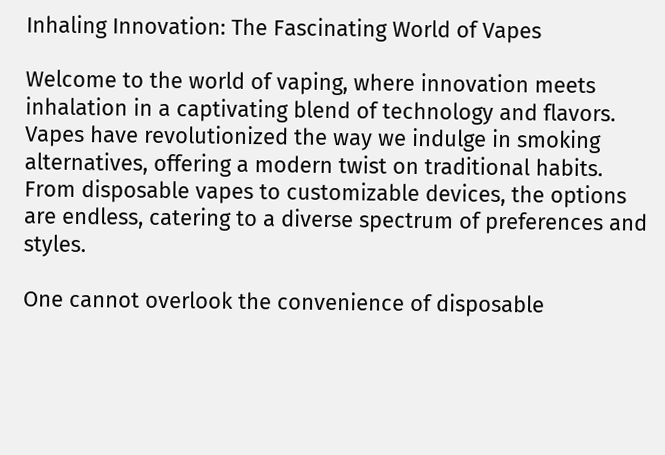Inhaling Innovation: The Fascinating World of Vapes

Welcome to the world of vaping, where innovation meets inhalation in a captivating blend of technology and flavors. Vapes have revolutionized the way we indulge in smoking alternatives, offering a modern twist on traditional habits. From disposable vapes to customizable devices, the options are endless, catering to a diverse spectrum of preferences and styles.

One cannot overlook the convenience of disposable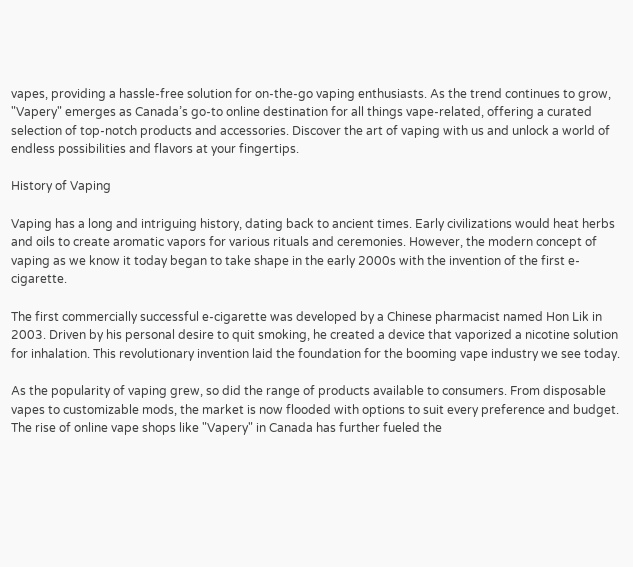vapes, providing a hassle-free solution for on-the-go vaping enthusiasts. As the trend continues to grow, "Vapery" emerges as Canada’s go-to online destination for all things vape-related, offering a curated selection of top-notch products and accessories. Discover the art of vaping with us and unlock a world of endless possibilities and flavors at your fingertips.

History of Vaping

Vaping has a long and intriguing history, dating back to ancient times. Early civilizations would heat herbs and oils to create aromatic vapors for various rituals and ceremonies. However, the modern concept of vaping as we know it today began to take shape in the early 2000s with the invention of the first e-cigarette.

The first commercially successful e-cigarette was developed by a Chinese pharmacist named Hon Lik in 2003. Driven by his personal desire to quit smoking, he created a device that vaporized a nicotine solution for inhalation. This revolutionary invention laid the foundation for the booming vape industry we see today.

As the popularity of vaping grew, so did the range of products available to consumers. From disposable vapes to customizable mods, the market is now flooded with options to suit every preference and budget. The rise of online vape shops like "Vapery" in Canada has further fueled the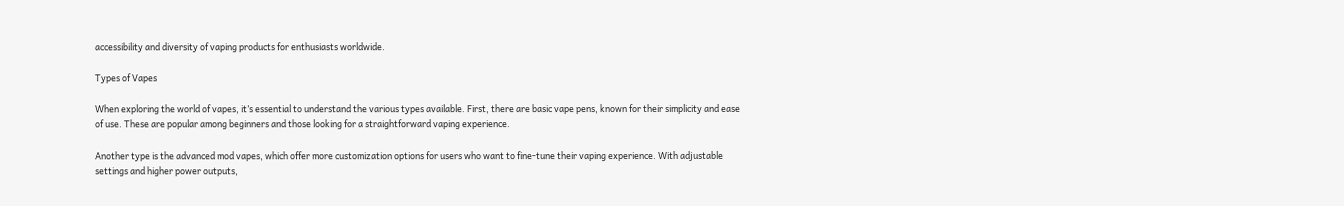accessibility and diversity of vaping products for enthusiasts worldwide.

Types of Vapes

When exploring the world of vapes, it’s essential to understand the various types available. First, there are basic vape pens, known for their simplicity and ease of use. These are popular among beginners and those looking for a straightforward vaping experience.

Another type is the advanced mod vapes, which offer more customization options for users who want to fine-tune their vaping experience. With adjustable settings and higher power outputs,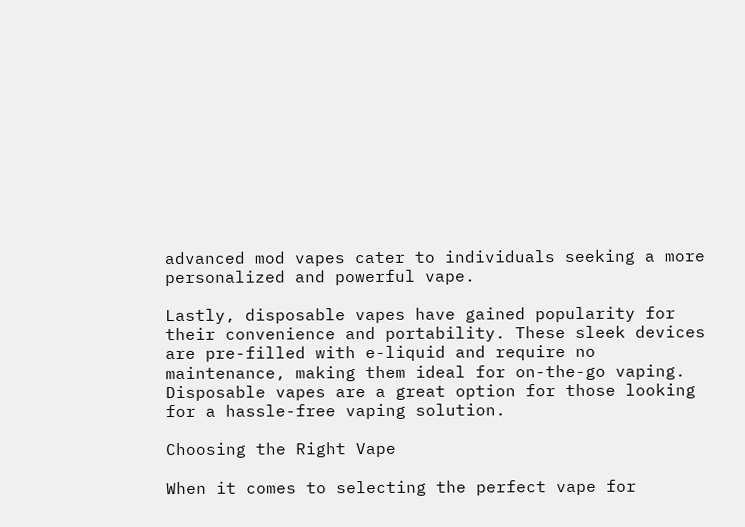advanced mod vapes cater to individuals seeking a more personalized and powerful vape.

Lastly, disposable vapes have gained popularity for their convenience and portability. These sleek devices are pre-filled with e-liquid and require no maintenance, making them ideal for on-the-go vaping. Disposable vapes are a great option for those looking for a hassle-free vaping solution.

Choosing the Right Vape

When it comes to selecting the perfect vape for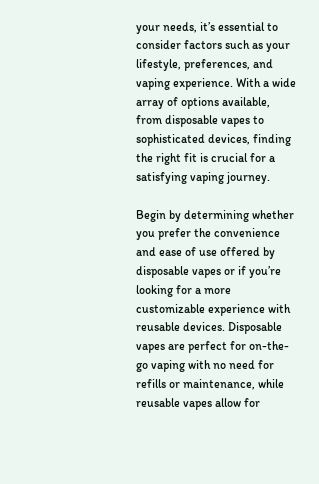your needs, it’s essential to consider factors such as your lifestyle, preferences, and vaping experience. With a wide array of options available, from disposable vapes to sophisticated devices, finding the right fit is crucial for a satisfying vaping journey.

Begin by determining whether you prefer the convenience and ease of use offered by disposable vapes or if you’re looking for a more customizable experience with reusable devices. Disposable vapes are perfect for on-the-go vaping with no need for refills or maintenance, while reusable vapes allow for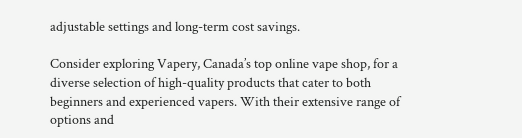adjustable settings and long-term cost savings.

Consider exploring Vapery, Canada’s top online vape shop, for a diverse selection of high-quality products that cater to both beginners and experienced vapers. With their extensive range of options and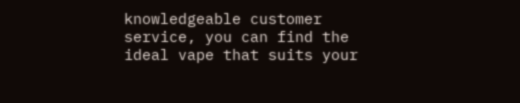knowledgeable customer service, you can find the ideal vape that suits your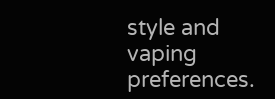style and vaping preferences.